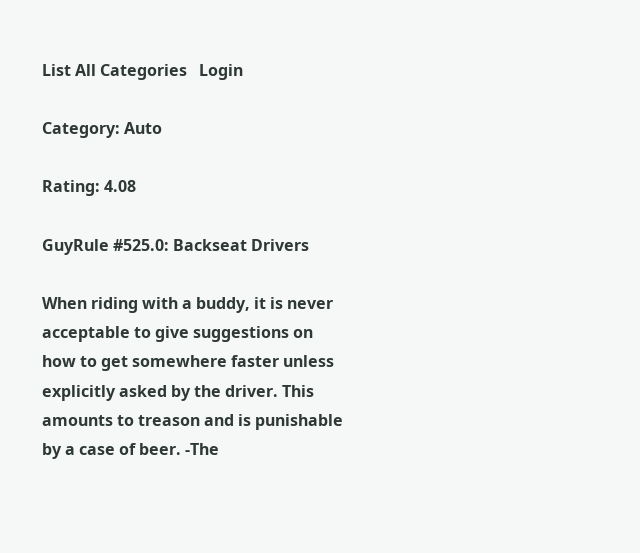List All Categories   Login

Category: Auto

Rating: 4.08

GuyRule #525.0: Backseat Drivers

When riding with a buddy, it is never acceptable to give suggestions on how to get somewhere faster unless explicitly asked by the driver. This amounts to treason and is punishable by a case of beer. -The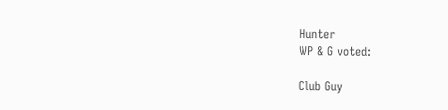Hunter
WP & G voted:

Club Guy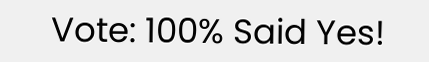Vote: 100% Said Yes!